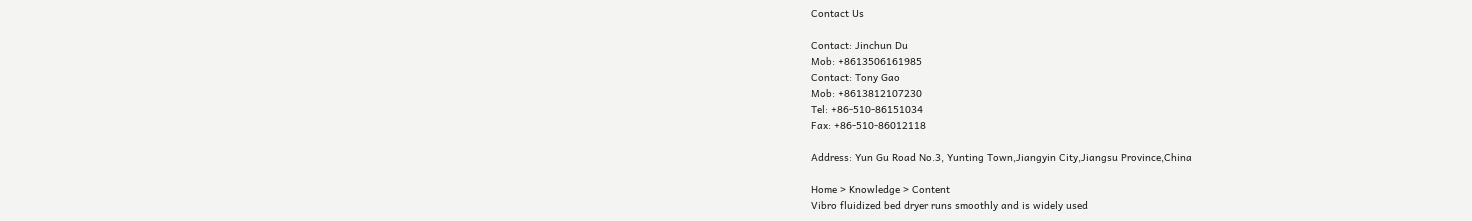Contact Us

Contact: Jinchun Du
Mob: +8613506161985
Contact: Tony Gao
Mob: +8613812107230
Tel: +86-510-86151034
Fax: +86-510-86012118

Address: Yun Gu Road No.3, Yunting Town,Jiangyin City,Jiangsu Province,China

Home > Knowledge > Content
Vibro fluidized bed dryer runs smoothly and is widely used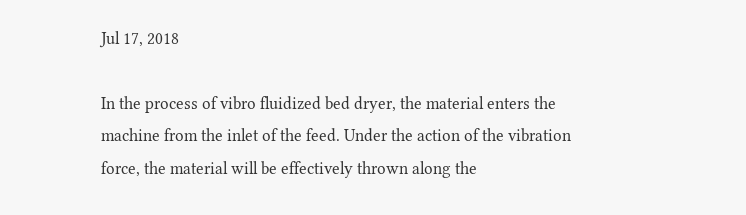Jul 17, 2018

In the process of vibro fluidized bed dryer, the material enters the machine from the inlet of the feed. Under the action of the vibration force, the material will be effectively thrown along the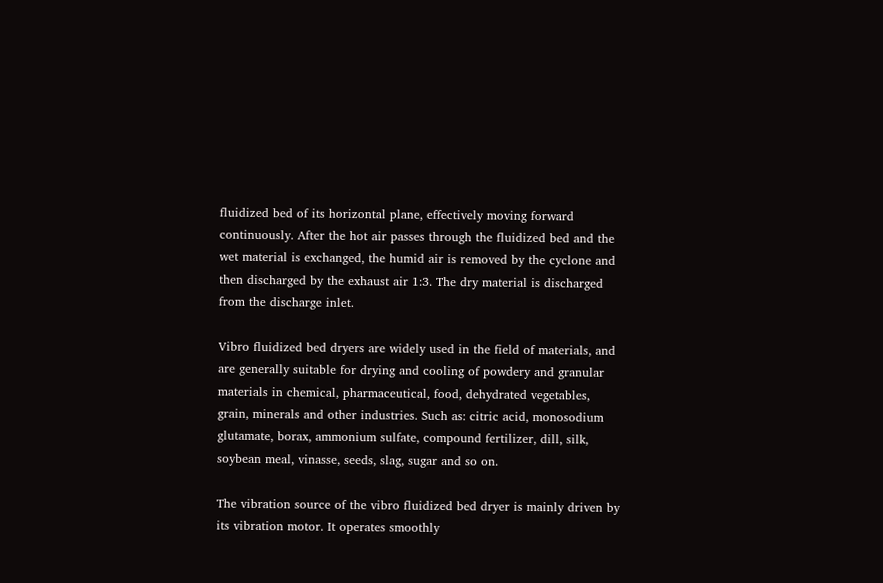fluidized bed of its horizontal plane, effectively moving forward continuously. After the hot air passes through the fluidized bed and the wet material is exchanged, the humid air is removed by the cyclone and then discharged by the exhaust air 1:3. The dry material is discharged from the discharge inlet.

Vibro fluidized bed dryers are widely used in the field of materials, and are generally suitable for drying and cooling of powdery and granular materials in chemical, pharmaceutical, food, dehydrated vegetables, grain, minerals and other industries. Such as: citric acid, monosodium glutamate, borax, ammonium sulfate, compound fertilizer, dill, silk, soybean meal, vinasse, seeds, slag, sugar and so on.

The vibration source of the vibro fluidized bed dryer is mainly driven by its vibration motor. It operates smoothly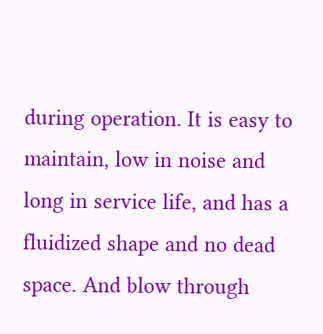during operation. It is easy to maintain, low in noise and long in service life, and has a fluidized shape and no dead space. And blow through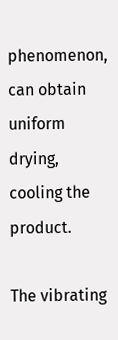phenomenon, can obtain uniform drying, cooling the product.

The vibrating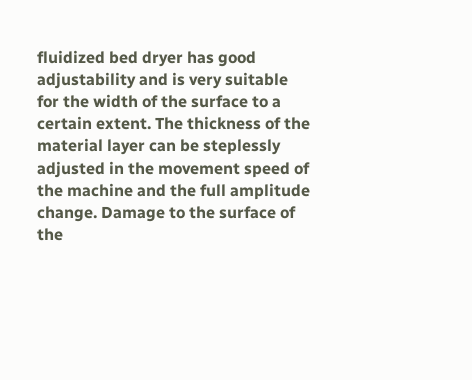fluidized bed dryer has good adjustability and is very suitable for the width of the surface to a certain extent. The thickness of the material layer can be steplessly adjusted in the movement speed of the machine and the full amplitude change. Damage to the surface of the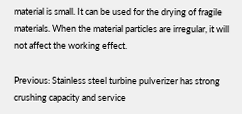material is small. It can be used for the drying of fragile materials. When the material particles are irregular, it will not affect the working effect.

Previous: Stainless steel turbine pulverizer has strong crushing capacity and service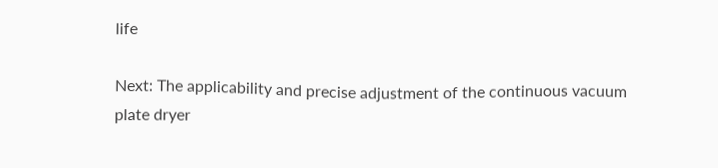life

Next: The applicability and precise adjustment of the continuous vacuum plate dryer